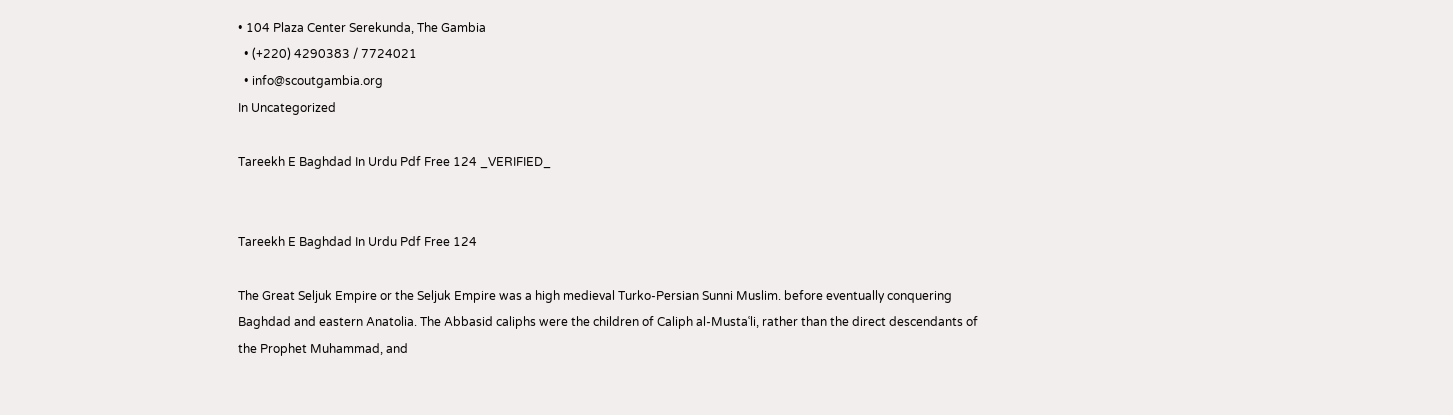• 104 Plaza Center Serekunda, The Gambia
  • (+220) 4290383 / 7724021
  • info@scoutgambia.org
In Uncategorized

Tareekh E Baghdad In Urdu Pdf Free 124 _VERIFIED_


Tareekh E Baghdad In Urdu Pdf Free 124

The Great Seljuk Empire or the Seljuk Empire was a high medieval Turko-Persian Sunni Muslim. before eventually conquering Baghdad and eastern Anatolia. The Abbasid caliphs were the children of Caliph al-Mustaʿli, rather than the direct descendants of the Prophet Muhammad, and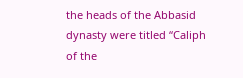the heads of the Abbasid dynasty were titled “Caliph of the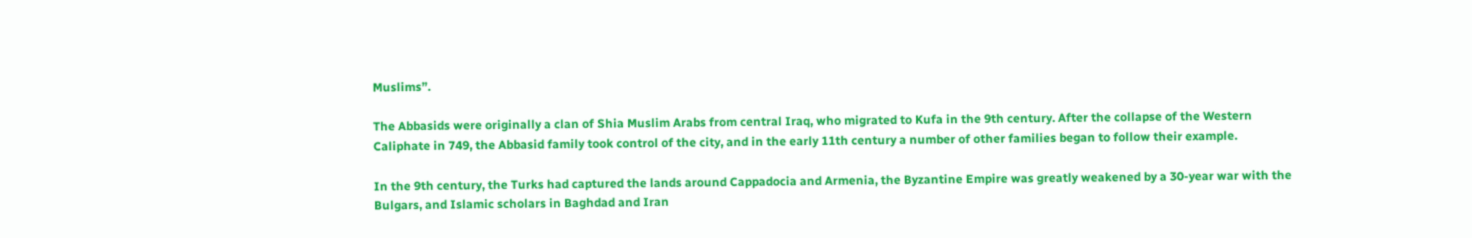Muslims”.

The Abbasids were originally a clan of Shia Muslim Arabs from central Iraq, who migrated to Kufa in the 9th century. After the collapse of the Western Caliphate in 749, the Abbasid family took control of the city, and in the early 11th century a number of other families began to follow their example.

In the 9th century, the Turks had captured the lands around Cappadocia and Armenia, the Byzantine Empire was greatly weakened by a 30-year war with the Bulgars, and Islamic scholars in Baghdad and Iran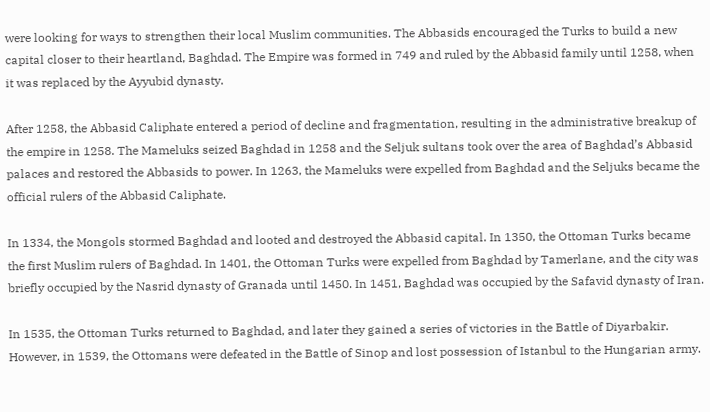were looking for ways to strengthen their local Muslim communities. The Abbasids encouraged the Turks to build a new capital closer to their heartland, Baghdad. The Empire was formed in 749 and ruled by the Abbasid family until 1258, when it was replaced by the Ayyubid dynasty.

After 1258, the Abbasid Caliphate entered a period of decline and fragmentation, resulting in the administrative breakup of the empire in 1258. The Mameluks seized Baghdad in 1258 and the Seljuk sultans took over the area of Baghdad’s Abbasid palaces and restored the Abbasids to power. In 1263, the Mameluks were expelled from Baghdad and the Seljuks became the official rulers of the Abbasid Caliphate.

In 1334, the Mongols stormed Baghdad and looted and destroyed the Abbasid capital. In 1350, the Ottoman Turks became the first Muslim rulers of Baghdad. In 1401, the Ottoman Turks were expelled from Baghdad by Tamerlane, and the city was briefly occupied by the Nasrid dynasty of Granada until 1450. In 1451, Baghdad was occupied by the Safavid dynasty of Iran.

In 1535, the Ottoman Turks returned to Baghdad, and later they gained a series of victories in the Battle of Diyarbakir. However, in 1539, the Ottomans were defeated in the Battle of Sinop and lost possession of Istanbul to the Hungarian army.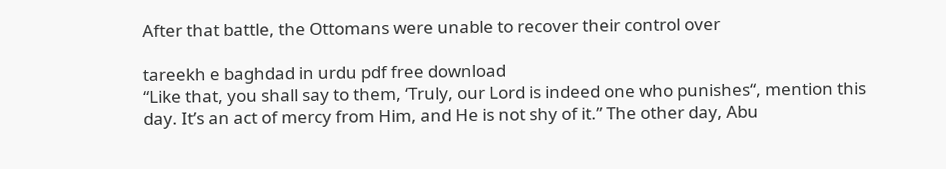After that battle, the Ottomans were unable to recover their control over

tareekh e baghdad in urdu pdf free download
“Like that, you shall say to them, ‘Truly, our Lord is indeed one who punishes“, mention this day. It’s an act of mercy from Him, and He is not shy of it.” The other day, Abu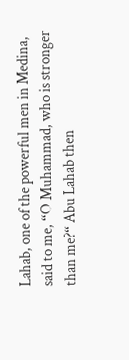Lahab, one of the powerful men in Medina, said to me, “O Muhammad, who is stronger than me?“ Abu Lahab then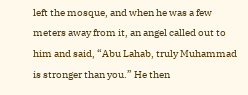left the mosque, and when he was a few meters away from it, an angel called out to him and said, “Abu Lahab, truly Muhammad is stronger than you.” He then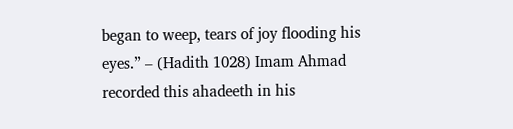began to weep, tears of joy flooding his eyes.” – (Hadith 1028) Imam Ahmad recorded this ahadeeth in his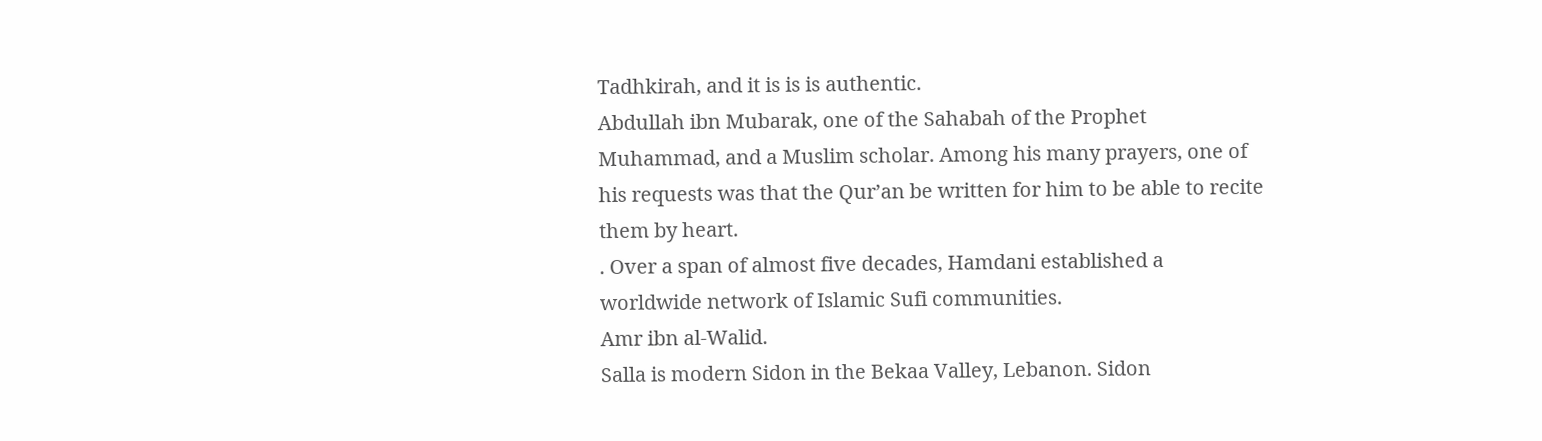Tadhkirah, and it is is is authentic.
Abdullah ibn Mubarak, one of the Sahabah of the Prophet Muhammad, and a Muslim scholar. Among his many prayers, one of his requests was that the Qur’an be written for him to be able to recite them by heart.
. Over a span of almost five decades, Hamdani established a worldwide network of Islamic Sufi communities.
Amr ibn al-Walid.
Salla is modern Sidon in the Bekaa Valley, Lebanon. Sidon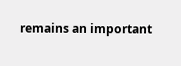remains an important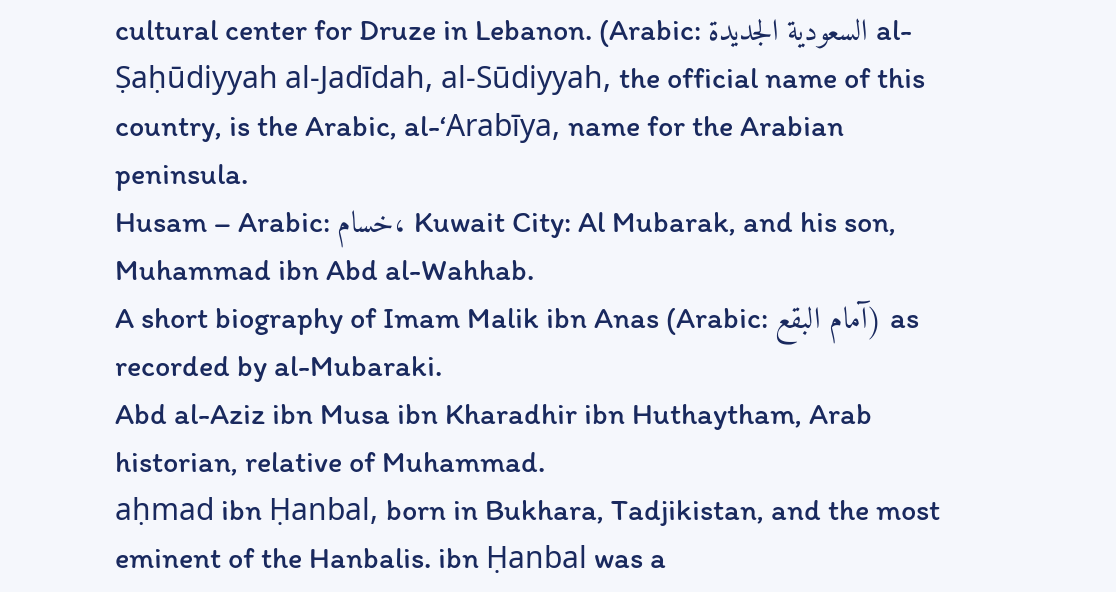cultural center for Druze in Lebanon. (Arabic: السعودية الجديدة al-Ṣaḥūdiyyah al-Jadīdah, al-Sūdiyyah, the official name of this country, is the Arabic, al-‘Arabīya, name for the Arabian peninsula.
Husam – Arabic: خسام، Kuwait City: Al Mubarak, and his son, Muhammad ibn Abd al-Wahhab.
A short biography of Imam Malik ibn Anas (Arabic: آمام البقع) as recorded by al-Mubaraki.
Abd al-Aziz ibn Musa ibn Kharadhir ibn Huthaytham, Arab historian, relative of Muhammad.
aḥmad ibn Ḥanbal, born in Bukhara, Tadjikistan, and the most eminent of the Hanbalis. ibn Ḥanbal was a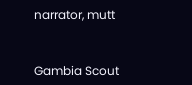narrator, mutt


Gambia Scout